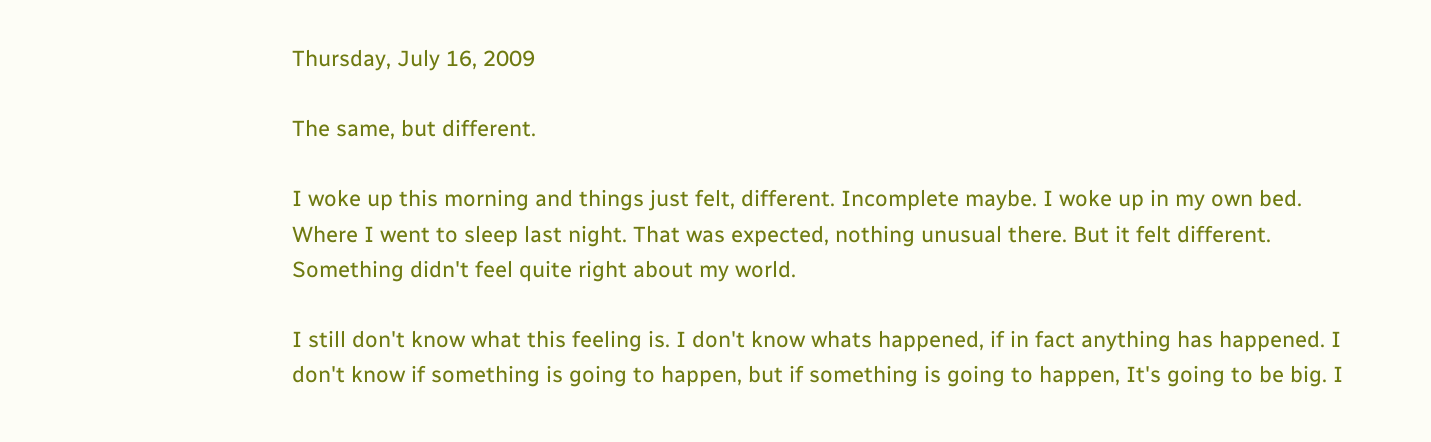Thursday, July 16, 2009

The same, but different.

I woke up this morning and things just felt, different. Incomplete maybe. I woke up in my own bed. Where I went to sleep last night. That was expected, nothing unusual there. But it felt different. Something didn't feel quite right about my world.

I still don't know what this feeling is. I don't know whats happened, if in fact anything has happened. I don't know if something is going to happen, but if something is going to happen, It's going to be big. I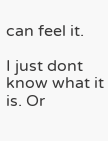can feel it.

I just dont know what it is. Or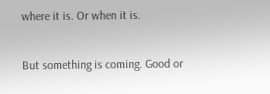where it is. Or when it is.

But something is coming. Good or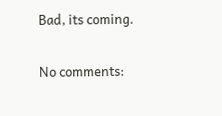Bad, its coming.

No comments: